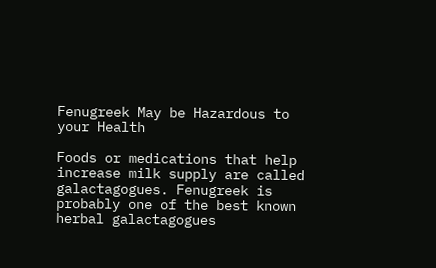Fenugreek May be Hazardous to your Health

Foods or medications that help increase milk supply are called galactagogues. Fenugreek is probably one of the best known herbal galactagogues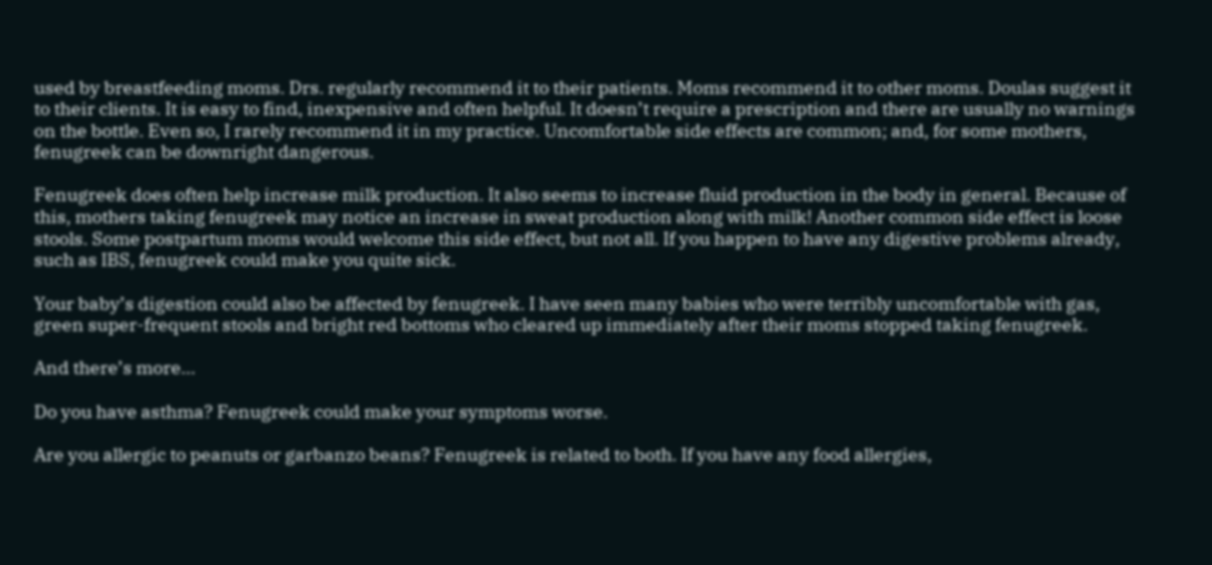used by breastfeeding moms. Drs. regularly recommend it to their patients. Moms recommend it to other moms. Doulas suggest it to their clients. It is easy to find, inexpensive and often helpful. It doesn’t require a prescription and there are usually no warnings on the bottle. Even so, I rarely recommend it in my practice. Uncomfortable side effects are common; and, for some mothers, fenugreek can be downright dangerous.

Fenugreek does often help increase milk production. It also seems to increase fluid production in the body in general. Because of this, mothers taking fenugreek may notice an increase in sweat production along with milk! Another common side effect is loose stools. Some postpartum moms would welcome this side effect, but not all. If you happen to have any digestive problems already, such as IBS, fenugreek could make you quite sick.

Your baby’s digestion could also be affected by fenugreek. I have seen many babies who were terribly uncomfortable with gas, green super-frequent stools and bright red bottoms who cleared up immediately after their moms stopped taking fenugreek.

And there’s more…

Do you have asthma? Fenugreek could make your symptoms worse.

Are you allergic to peanuts or garbanzo beans? Fenugreek is related to both. If you have any food allergies,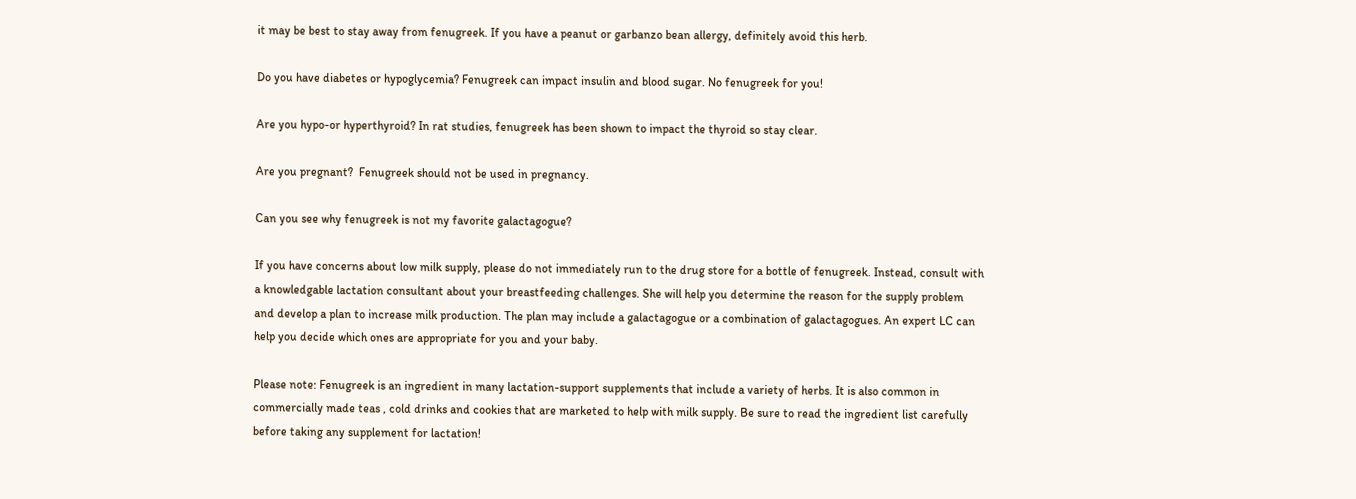it may be best to stay away from fenugreek. If you have a peanut or garbanzo bean allergy, definitely avoid this herb.

Do you have diabetes or hypoglycemia? Fenugreek can impact insulin and blood sugar. No fenugreek for you!

Are you hypo-or hyperthyroid? In rat studies, fenugreek has been shown to impact the thyroid so stay clear.

Are you pregnant?  Fenugreek should not be used in pregnancy.

Can you see why fenugreek is not my favorite galactagogue?

If you have concerns about low milk supply, please do not immediately run to the drug store for a bottle of fenugreek. Instead, consult with a knowledgable lactation consultant about your breastfeeding challenges. She will help you determine the reason for the supply problem and develop a plan to increase milk production. The plan may include a galactagogue or a combination of galactagogues. An expert LC can help you decide which ones are appropriate for you and your baby.

Please note: Fenugreek is an ingredient in many lactation-support supplements that include a variety of herbs. It is also common in commercially made teas , cold drinks and cookies that are marketed to help with milk supply. Be sure to read the ingredient list carefully before taking any supplement for lactation!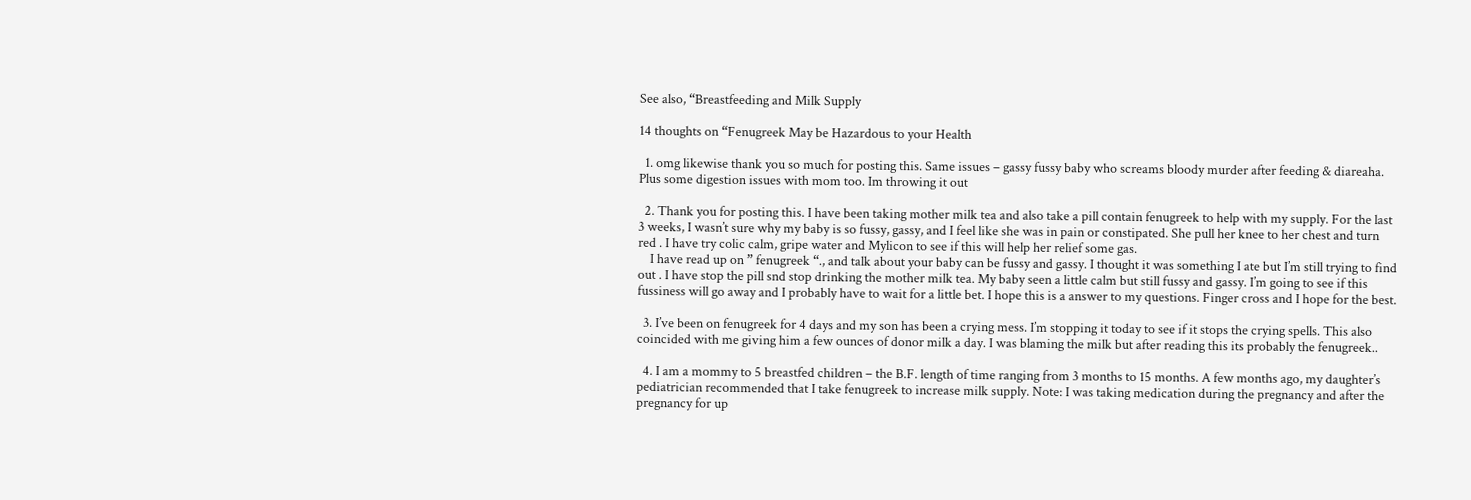See also, “Breastfeeding and Milk Supply

14 thoughts on “Fenugreek May be Hazardous to your Health

  1. omg likewise thank you so much for posting this. Same issues – gassy fussy baby who screams bloody murder after feeding & diareaha. Plus some digestion issues with mom too. Im throwing it out

  2. Thank you for posting this. I have been taking mother milk tea and also take a pill contain fenugreek to help with my supply. For the last 3 weeks, I wasn’t sure why my baby is so fussy, gassy, and I feel like she was in pain or constipated. She pull her knee to her chest and turn red . I have try colic calm, gripe water and Mylicon to see if this will help her relief some gas.
    I have read up on ” fenugreek “., and talk about your baby can be fussy and gassy. I thought it was something I ate but I’m still trying to find out . I have stop the pill snd stop drinking the mother milk tea. My baby seen a little calm but still fussy and gassy. I’m going to see if this fussiness will go away and I probably have to wait for a little bet. I hope this is a answer to my questions. Finger cross and I hope for the best.

  3. I’ve been on fenugreek for 4 days and my son has been a crying mess. I’m stopping it today to see if it stops the crying spells. This also coincided with me giving him a few ounces of donor milk a day. I was blaming the milk but after reading this its probably the fenugreek..

  4. I am a mommy to 5 breastfed children – the B.F. length of time ranging from 3 months to 15 months. A few months ago, my daughter’s pediatrician recommended that I take fenugreek to increase milk supply. Note: I was taking medication during the pregnancy and after the pregnancy for up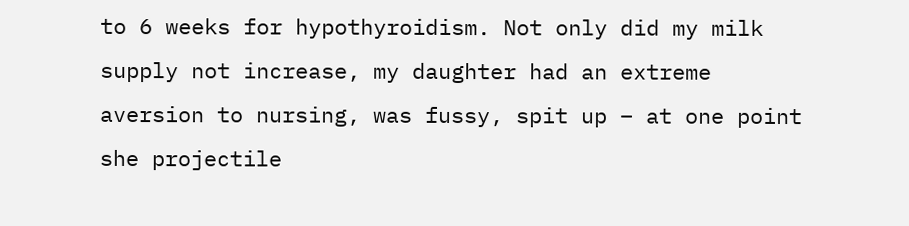to 6 weeks for hypothyroidism. Not only did my milk supply not increase, my daughter had an extreme aversion to nursing, was fussy, spit up – at one point she projectile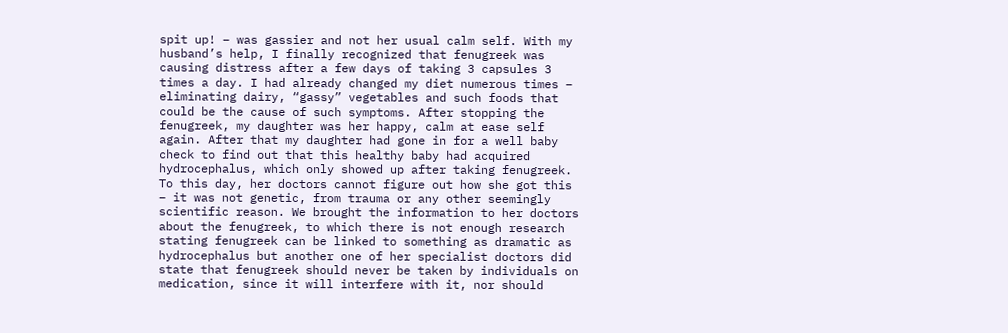spit up! – was gassier and not her usual calm self. With my husband’s help, I finally recognized that fenugreek was causing distress after a few days of taking 3 capsules 3 times a day. I had already changed my diet numerous times – eliminating dairy, “gassy” vegetables and such foods that could be the cause of such symptoms. After stopping the fenugreek, my daughter was her happy, calm at ease self again. After that my daughter had gone in for a well baby check to find out that this healthy baby had acquired hydrocephalus, which only showed up after taking fenugreek. To this day, her doctors cannot figure out how she got this – it was not genetic, from trauma or any other seemingly scientific reason. We brought the information to her doctors about the fenugreek, to which there is not enough research stating fenugreek can be linked to something as dramatic as hydrocephalus but another one of her specialist doctors did state that fenugreek should never be taken by individuals on medication, since it will interfere with it, nor should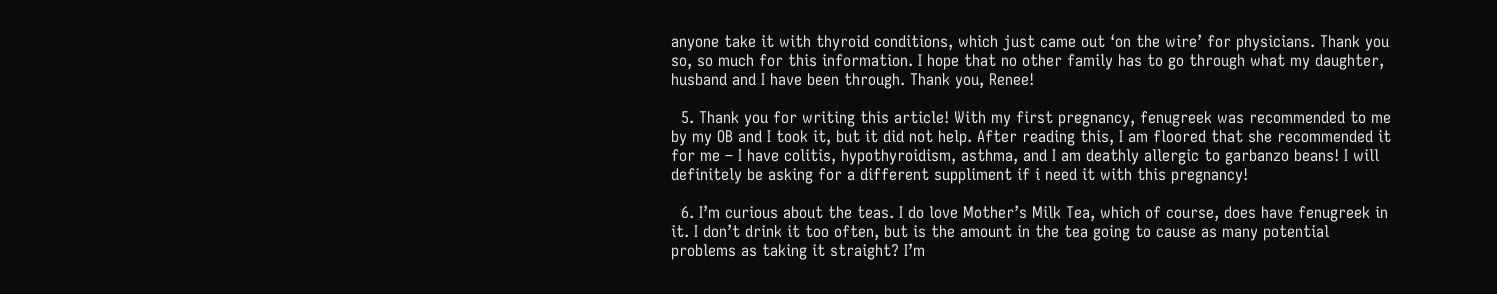anyone take it with thyroid conditions, which just came out ‘on the wire’ for physicians. Thank you so, so much for this information. I hope that no other family has to go through what my daughter, husband and I have been through. Thank you, Renee!

  5. Thank you for writing this article! With my first pregnancy, fenugreek was recommended to me by my OB and I took it, but it did not help. After reading this, I am floored that she recommended it for me – I have colitis, hypothyroidism, asthma, and I am deathly allergic to garbanzo beans! I will definitely be asking for a different suppliment if i need it with this pregnancy!

  6. I’m curious about the teas. I do love Mother’s Milk Tea, which of course, does have fenugreek in it. I don’t drink it too often, but is the amount in the tea going to cause as many potential problems as taking it straight? I’m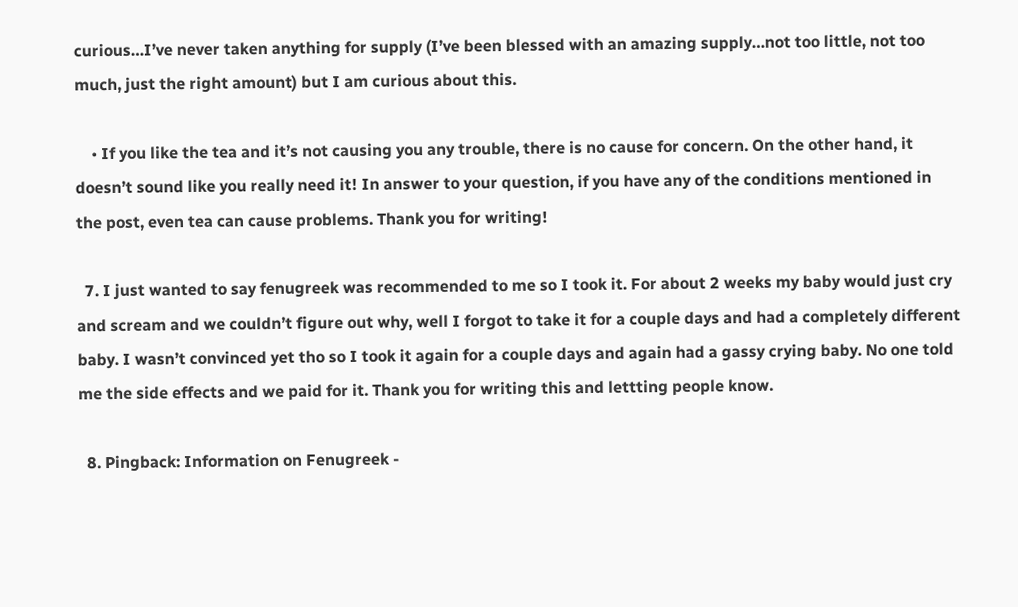curious…I’ve never taken anything for supply (I’ve been blessed with an amazing supply…not too little, not too much, just the right amount) but I am curious about this.

    • If you like the tea and it’s not causing you any trouble, there is no cause for concern. On the other hand, it doesn’t sound like you really need it! In answer to your question, if you have any of the conditions mentioned in the post, even tea can cause problems. Thank you for writing!

  7. I just wanted to say fenugreek was recommended to me so I took it. For about 2 weeks my baby would just cry and scream and we couldn’t figure out why, well I forgot to take it for a couple days and had a completely different baby. I wasn’t convinced yet tho so I took it again for a couple days and again had a gassy crying baby. No one told me the side effects and we paid for it. Thank you for writing this and lettting people know.

  8. Pingback: Information on Fenugreek -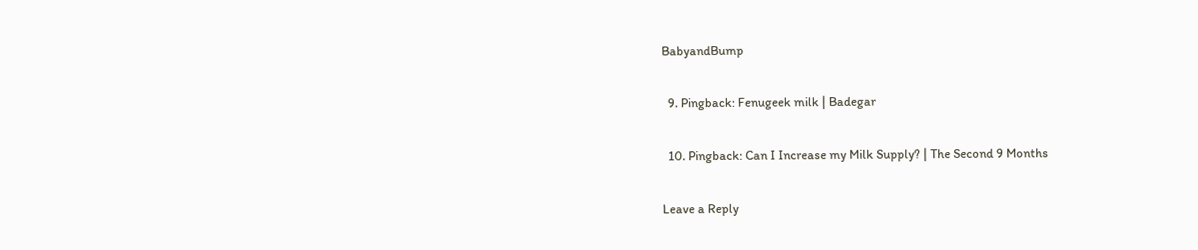BabyandBump

  9. Pingback: Fenugeek milk | Badegar

  10. Pingback: Can I Increase my Milk Supply? | The Second 9 Months

Leave a Reply